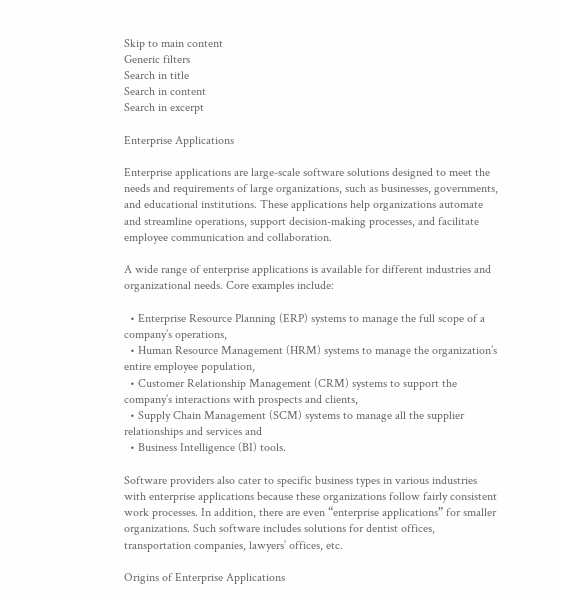Skip to main content
Generic filters
Search in title
Search in content
Search in excerpt

Enterprise Applications

Enterprise applications are large-scale software solutions designed to meet the needs and requirements of large organizations, such as businesses, governments, and educational institutions. These applications help organizations automate and streamline operations, support decision-making processes, and facilitate employee communication and collaboration.

A wide range of enterprise applications is available for different industries and organizational needs. Core examples include:

  • Enterprise Resource Planning (ERP) systems to manage the full scope of a company’s operations,
  • Human Resource Management (HRM) systems to manage the organization’s entire employee population,
  • Customer Relationship Management (CRM) systems to support the company’s interactions with prospects and clients,
  • Supply Chain Management (SCM) systems to manage all the supplier relationships and services and
  • Business Intelligence (BI) tools.

Software providers also cater to specific business types in various industries with enterprise applications because these organizations follow fairly consistent work processes. In addition, there are even “enterprise applications” for smaller organizations. Such software includes solutions for dentist offices, transportation companies, lawyers’ offices, etc.

Origins of Enterprise Applications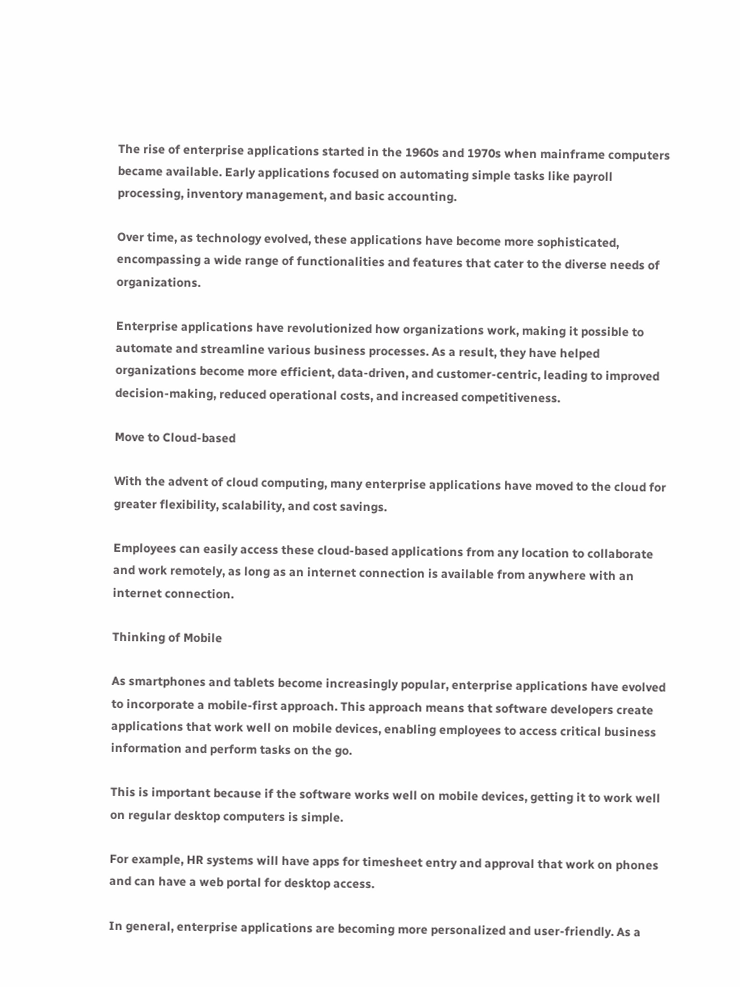The rise of enterprise applications started in the 1960s and 1970s when mainframe computers became available. Early applications focused on automating simple tasks like payroll processing, inventory management, and basic accounting.

Over time, as technology evolved, these applications have become more sophisticated, encompassing a wide range of functionalities and features that cater to the diverse needs of organizations.

Enterprise applications have revolutionized how organizations work, making it possible to automate and streamline various business processes. As a result, they have helped organizations become more efficient, data-driven, and customer-centric, leading to improved decision-making, reduced operational costs, and increased competitiveness.

Move to Cloud-based

With the advent of cloud computing, many enterprise applications have moved to the cloud for greater flexibility, scalability, and cost savings.

Employees can easily access these cloud-based applications from any location to collaborate and work remotely, as long as an internet connection is available from anywhere with an internet connection.

Thinking of Mobile

As smartphones and tablets become increasingly popular, enterprise applications have evolved to incorporate a mobile-first approach. This approach means that software developers create applications that work well on mobile devices, enabling employees to access critical business information and perform tasks on the go.

This is important because if the software works well on mobile devices, getting it to work well on regular desktop computers is simple.

For example, HR systems will have apps for timesheet entry and approval that work on phones and can have a web portal for desktop access.

In general, enterprise applications are becoming more personalized and user-friendly. As a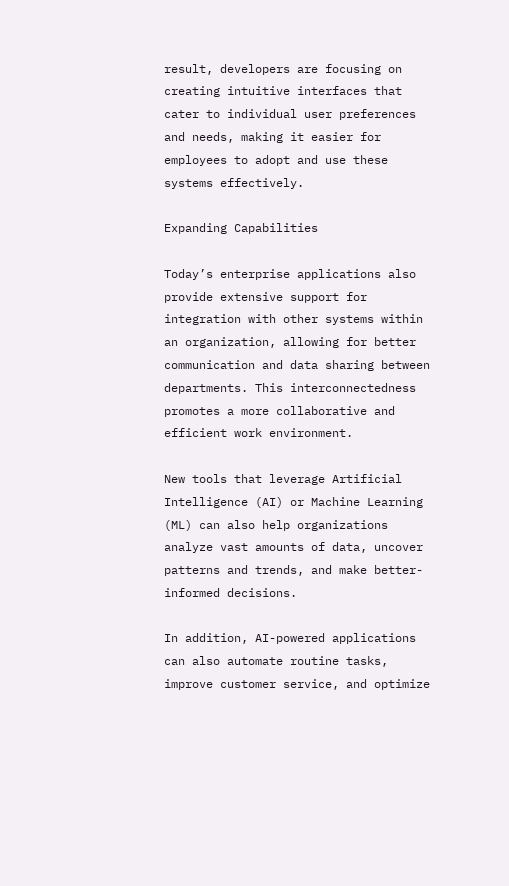result, developers are focusing on creating intuitive interfaces that cater to individual user preferences and needs, making it easier for employees to adopt and use these systems effectively.

Expanding Capabilities

Today’s enterprise applications also provide extensive support for integration with other systems within an organization, allowing for better communication and data sharing between departments. This interconnectedness promotes a more collaborative and efficient work environment.

New tools that leverage Artificial Intelligence (AI) or Machine Learning (ML) can also help organizations analyze vast amounts of data, uncover patterns and trends, and make better-informed decisions.

In addition, AI-powered applications can also automate routine tasks, improve customer service, and optimize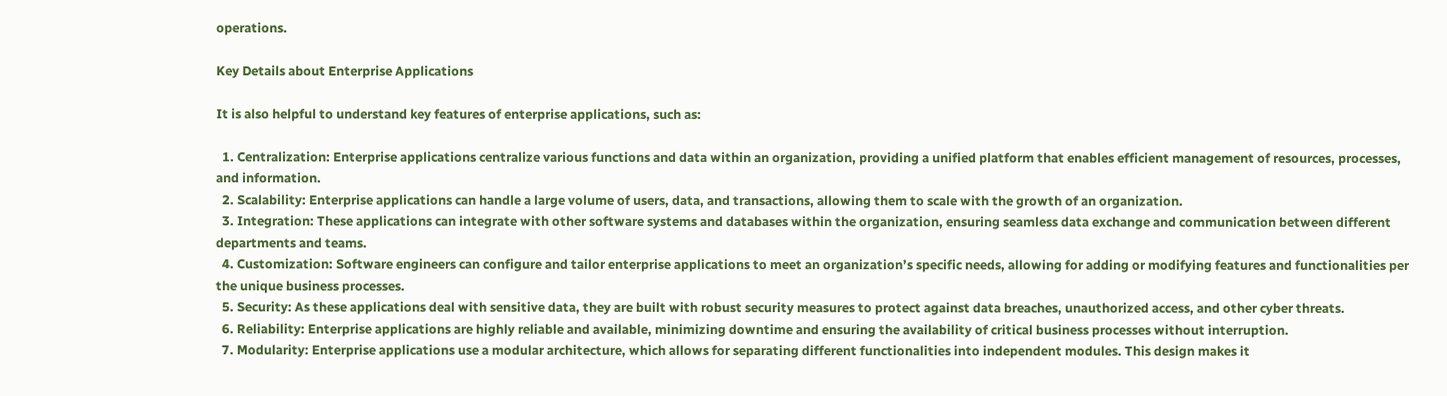operations.

Key Details about Enterprise Applications

It is also helpful to understand key features of enterprise applications, such as:

  1. Centralization: Enterprise applications centralize various functions and data within an organization, providing a unified platform that enables efficient management of resources, processes, and information.
  2. Scalability: Enterprise applications can handle a large volume of users, data, and transactions, allowing them to scale with the growth of an organization.
  3. Integration: These applications can integrate with other software systems and databases within the organization, ensuring seamless data exchange and communication between different departments and teams.
  4. Customization: Software engineers can configure and tailor enterprise applications to meet an organization’s specific needs, allowing for adding or modifying features and functionalities per the unique business processes.
  5. Security: As these applications deal with sensitive data, they are built with robust security measures to protect against data breaches, unauthorized access, and other cyber threats.
  6. Reliability: Enterprise applications are highly reliable and available, minimizing downtime and ensuring the availability of critical business processes without interruption.
  7. Modularity: Enterprise applications use a modular architecture, which allows for separating different functionalities into independent modules. This design makes it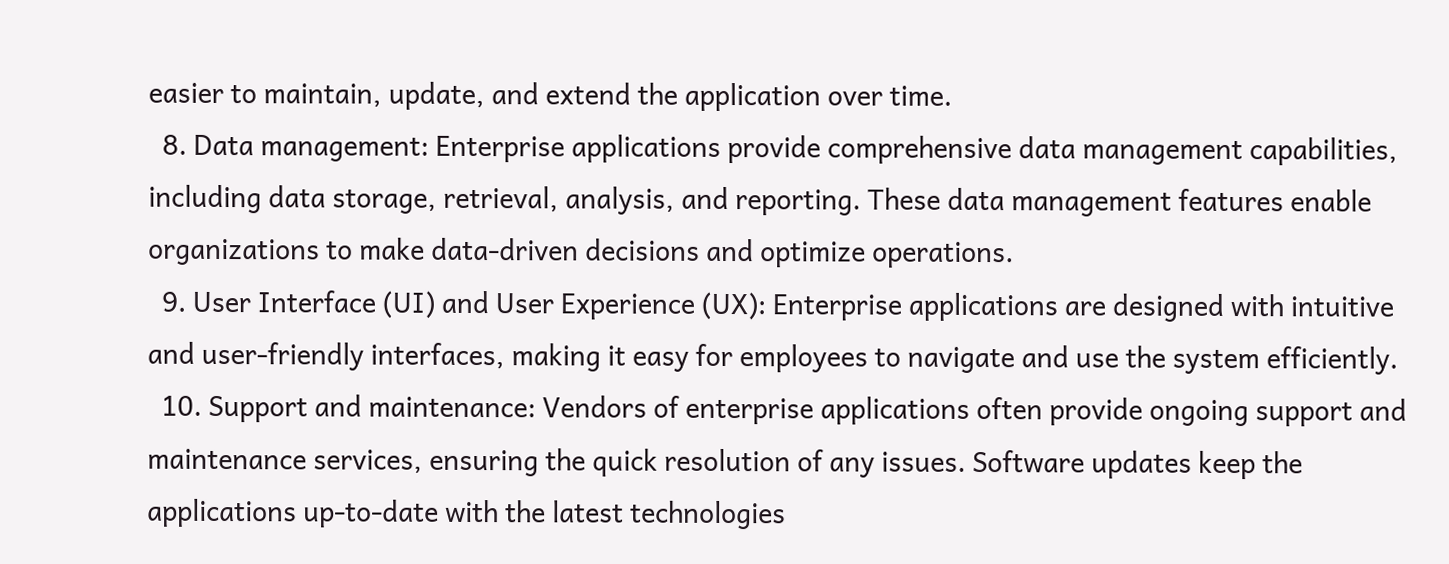easier to maintain, update, and extend the application over time.
  8. Data management: Enterprise applications provide comprehensive data management capabilities, including data storage, retrieval, analysis, and reporting. These data management features enable organizations to make data-driven decisions and optimize operations.
  9. User Interface (UI) and User Experience (UX): Enterprise applications are designed with intuitive and user-friendly interfaces, making it easy for employees to navigate and use the system efficiently.
  10. Support and maintenance: Vendors of enterprise applications often provide ongoing support and maintenance services, ensuring the quick resolution of any issues. Software updates keep the applications up-to-date with the latest technologies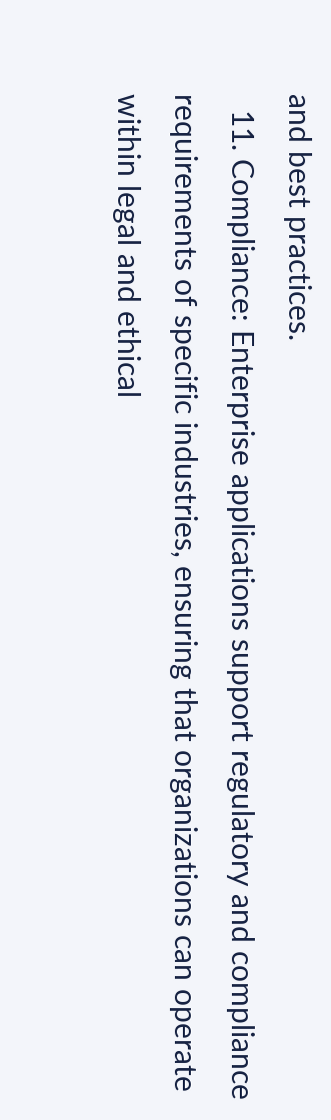and best practices.
  11. Compliance: Enterprise applications support regulatory and compliance requirements of specific industries, ensuring that organizations can operate within legal and ethical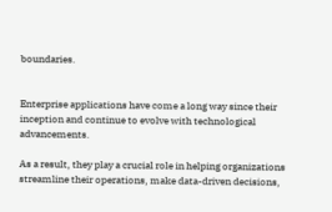boundaries.


Enterprise applications have come a long way since their inception and continue to evolve with technological advancements.

As a result, they play a crucial role in helping organizations streamline their operations, make data-driven decisions,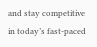and stay competitive in today’s fast-paced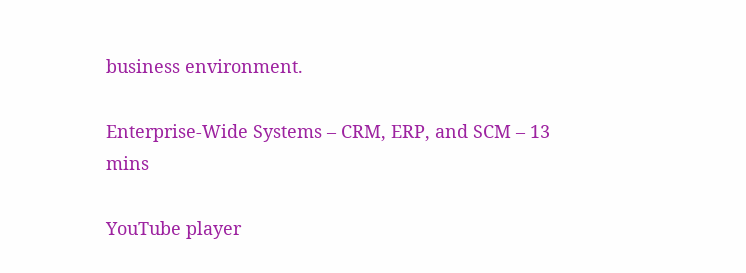business environment.

Enterprise-Wide Systems – CRM, ERP, and SCM – 13 mins

YouTube player